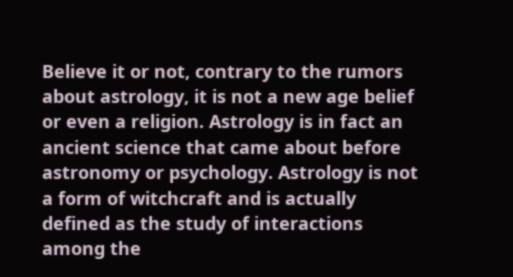Believe it or not, contrary to the rumors about astrology, it is not a new age belief or even a religion. Astrology is in fact an ancient science that came about before astronomy or psychology. Astrology is not a form of witchcraft and is actually defined as the study of interactions among the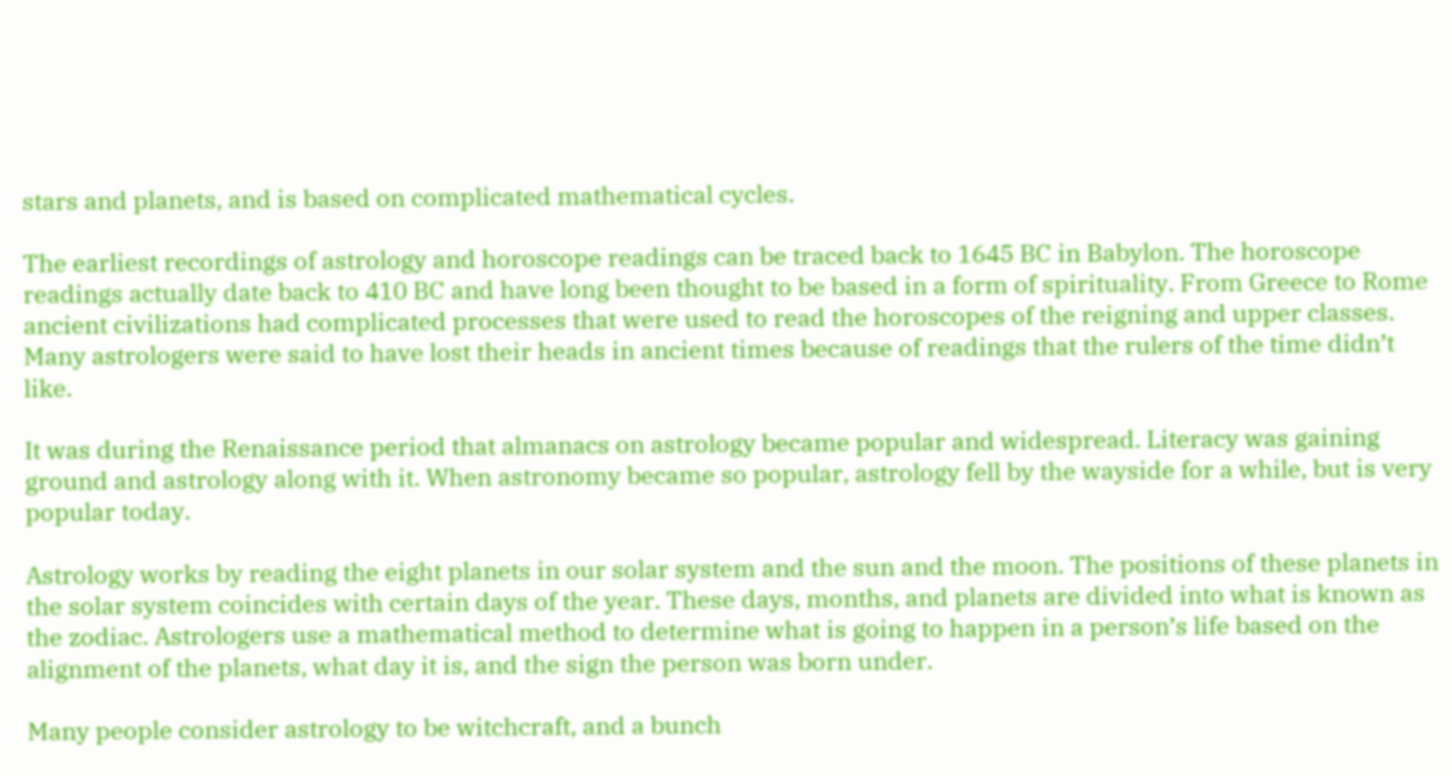stars and planets, and is based on complicated mathematical cycles.

The earliest recordings of astrology and horoscope readings can be traced back to 1645 BC in Babylon. The horoscope readings actually date back to 410 BC and have long been thought to be based in a form of spirituality. From Greece to Rome ancient civilizations had complicated processes that were used to read the horoscopes of the reigning and upper classes. Many astrologers were said to have lost their heads in ancient times because of readings that the rulers of the time didn’t like.

It was during the Renaissance period that almanacs on astrology became popular and widespread. Literacy was gaining ground and astrology along with it. When astronomy became so popular, astrology fell by the wayside for a while, but is very popular today.

Astrology works by reading the eight planets in our solar system and the sun and the moon. The positions of these planets in the solar system coincides with certain days of the year. These days, months, and planets are divided into what is known as the zodiac. Astrologers use a mathematical method to determine what is going to happen in a person’s life based on the alignment of the planets, what day it is, and the sign the person was born under.

Many people consider astrology to be witchcraft, and a bunch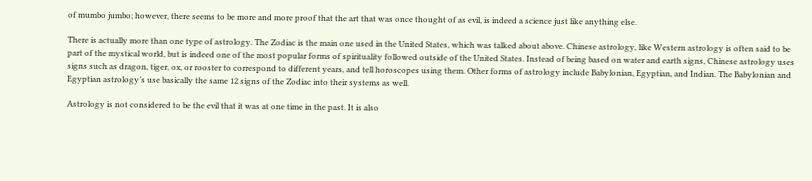of mumbo jumbo; however, there seems to be more and more proof that the art that was once thought of as evil, is indeed a science just like anything else.

There is actually more than one type of astrology. The Zodiac is the main one used in the United States, which was talked about above. Chinese astrology, like Western astrology is often said to be part of the mystical world, but is indeed one of the most popular forms of spirituality followed outside of the United States. Instead of being based on water and earth signs, Chinese astrology uses signs such as dragon, tiger, ox, or rooster to correspond to different years, and tell horoscopes using them. Other forms of astrology include Babylonian, Egyptian, and Indian. The Babylonian and Egyptian astrology’s use basically the same 12 signs of the Zodiac into their systems as well.

Astrology is not considered to be the evil that it was at one time in the past. It is also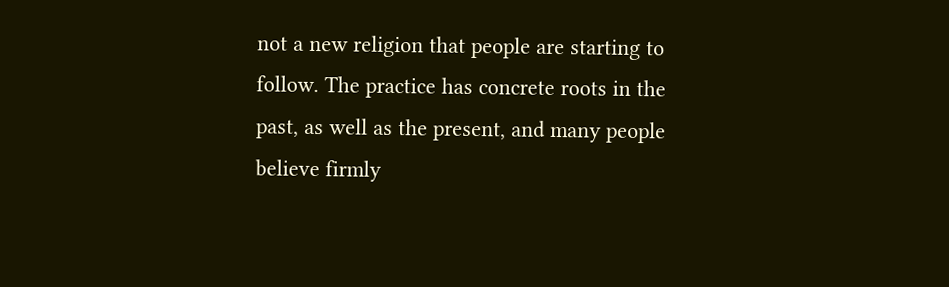not a new religion that people are starting to follow. The practice has concrete roots in the past, as well as the present, and many people believe firmly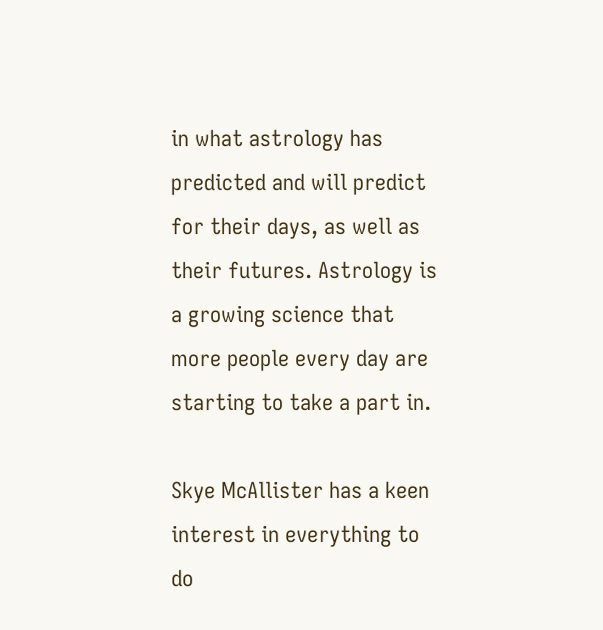in what astrology has predicted and will predict for their days, as well as their futures. Astrology is a growing science that more people every day are starting to take a part in.

Skye McAllister has a keen interest in everything to do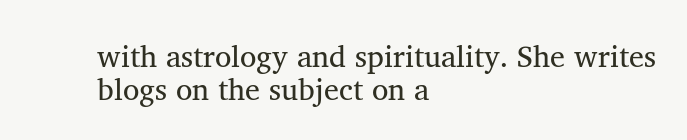with astrology and spirituality. She writes blogs on the subject on a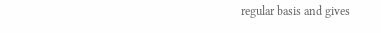regular basis and gives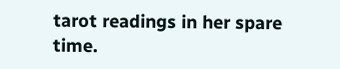tarot readings in her spare time.